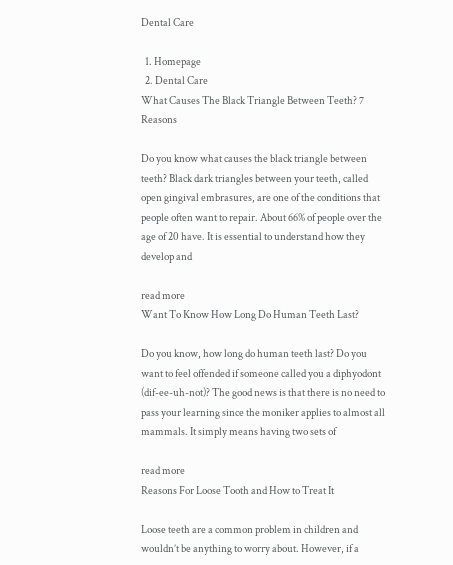Dental Care

  1. Homepage
  2. Dental Care
What Causes The Black Triangle Between Teeth? 7 Reasons

Do you know what causes the black triangle between teeth? Black dark triangles between your teeth, called open gingival embrasures, are one of the conditions that people often want to repair. About 66% of people over the age of 20 have. It is essential to understand how they develop and

read more
Want To Know How Long Do Human Teeth Last?

Do you know, how long do human teeth last? Do you want to feel offended if someone called you a diphyodont (dif-ee-uh-not)? The good news is that there is no need to pass your learning since the moniker applies to almost all mammals. It simply means having two sets of

read more
Reasons For Loose Tooth and How to Treat It

Loose teeth are a common problem in children and wouldn’t be anything to worry about. However, if a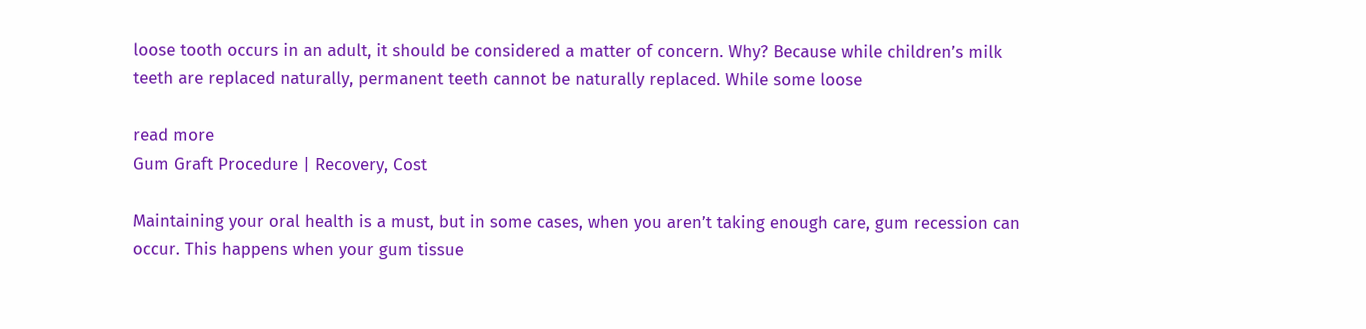loose tooth occurs in an adult, it should be considered a matter of concern. Why? Because while children’s milk teeth are replaced naturally, permanent teeth cannot be naturally replaced. While some loose

read more
Gum Graft Procedure | Recovery, Cost

Maintaining your oral health is a must, but in some cases, when you aren’t taking enough care, gum recession can occur. This happens when your gum tissue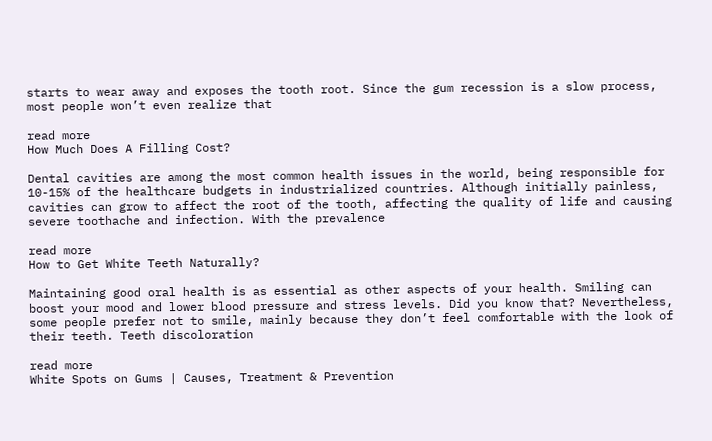starts to wear away and exposes the tooth root. Since the gum recession is a slow process, most people won’t even realize that

read more
How Much Does A Filling Cost?

Dental cavities are among the most common health issues in the world, being responsible for 10-15% of the healthcare budgets in industrialized countries. Although initially painless, cavities can grow to affect the root of the tooth, affecting the quality of life and causing severe toothache and infection. With the prevalence

read more
How to Get White Teeth Naturally?

Maintaining good oral health is as essential as other aspects of your health. Smiling can boost your mood and lower blood pressure and stress levels. Did you know that? Nevertheless, some people prefer not to smile, mainly because they don’t feel comfortable with the look of their teeth. Teeth discoloration

read more
White Spots on Gums | Causes, Treatment & Prevention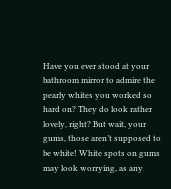Have you ever stood at your bathroom mirror to admire the pearly whites you worked so hard on? They do look rather lovely, right? But wait, your gums, those aren’t supposed to be white! White spots on gums may look worrying, as any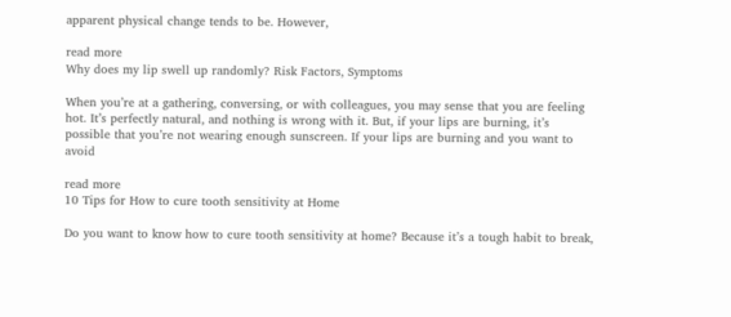apparent physical change tends to be. However,

read more
Why does my lip swell up randomly? Risk Factors, Symptoms

When you’re at a gathering, conversing, or with colleagues, you may sense that you are feeling hot. It’s perfectly natural, and nothing is wrong with it. But, if your lips are burning, it’s possible that you’re not wearing enough sunscreen. If your lips are burning and you want to avoid

read more
10 Tips for How to cure tooth sensitivity at Home

Do you want to know how to cure tooth sensitivity at home? Because it’s a tough habit to break,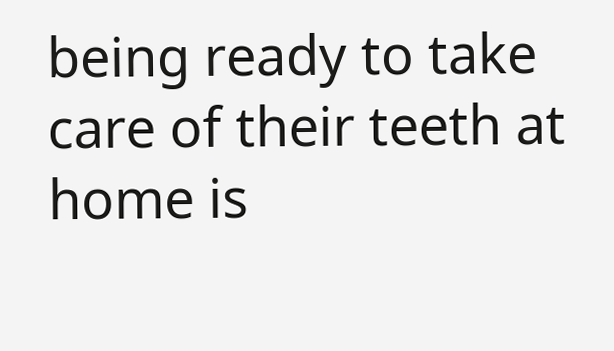being ready to take care of their teeth at home is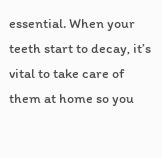essential. When your teeth start to decay, it’s vital to take care of them at home so you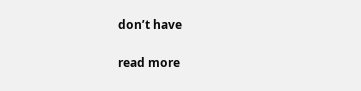don’t have

read more